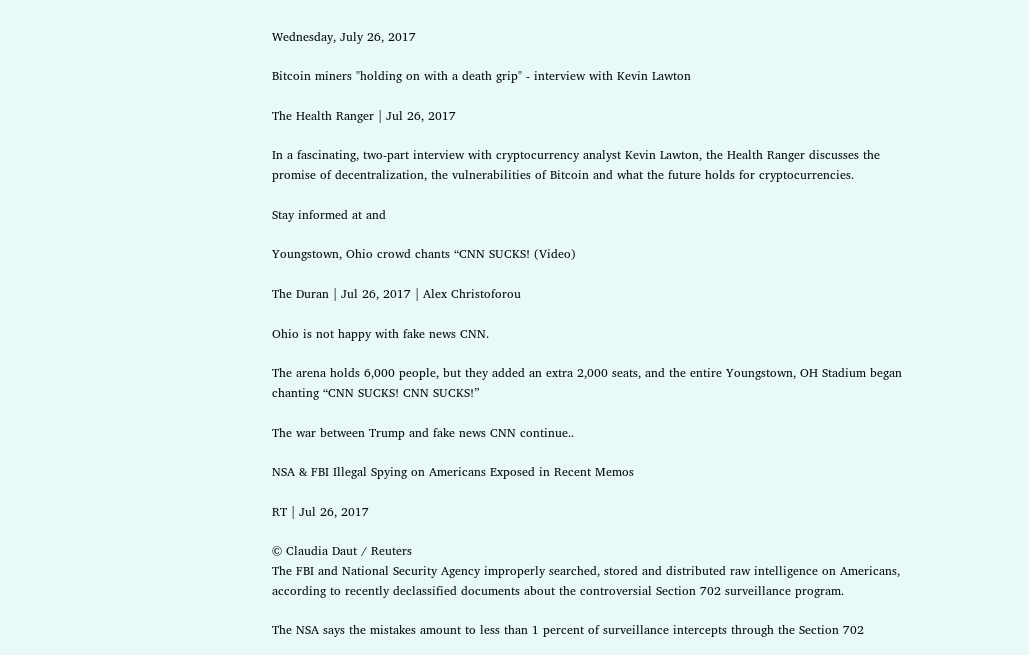Wednesday, July 26, 2017

Bitcoin miners "holding on with a death grip" - interview with Kevin Lawton

The Health Ranger | Jul 26, 2017

In a fascinating, two-part interview with cryptocurrency analyst Kevin Lawton, the Health Ranger discusses the promise of decentralization, the vulnerabilities of Bitcoin and what the future holds for cryptocurrencies.

Stay informed at and

Youngstown, Ohio crowd chants “CNN SUCKS! (Video)

The Duran | Jul 26, 2017 | Alex Christoforou

Ohio is not happy with fake news CNN.

The arena holds 6,000 people, but they added an extra 2,000 seats, and the entire Youngstown, OH Stadium began chanting “CNN SUCKS! CNN SUCKS!”

The war between Trump and fake news CNN continue..

NSA & FBI Illegal Spying on Americans Exposed in Recent Memos

RT | Jul 26, 2017

© Claudia Daut / Reuters
The FBI and National Security Agency improperly searched, stored and distributed raw intelligence on Americans, according to recently declassified documents about the controversial Section 702 surveillance program.

The NSA says the mistakes amount to less than 1 percent of surveillance intercepts through the Section 702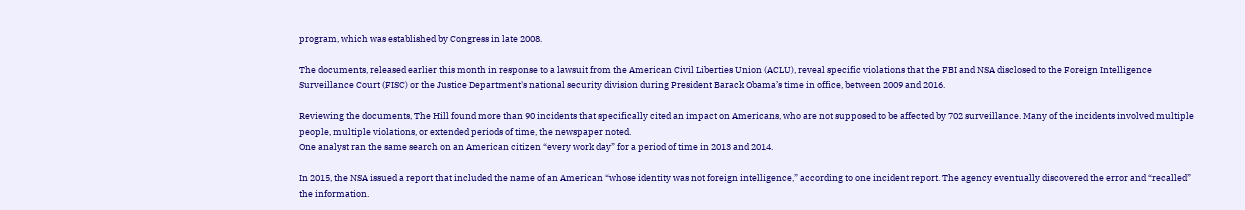program, which was established by Congress in late 2008.

The documents, released earlier this month in response to a lawsuit from the American Civil Liberties Union (ACLU), reveal specific violations that the FBI and NSA disclosed to the Foreign Intelligence Surveillance Court (FISC) or the Justice Department's national security division during President Barack Obama’s time in office, between 2009 and 2016.

Reviewing the documents, The Hill found more than 90 incidents that specifically cited an impact on Americans, who are not supposed to be affected by 702 surveillance. Many of the incidents involved multiple people, multiple violations, or extended periods of time, the newspaper noted.
One analyst ran the same search on an American citizen “every work day” for a period of time in 2013 and 2014.

In 2015, the NSA issued a report that included the name of an American “whose identity was not foreign intelligence,” according to one incident report. The agency eventually discovered the error and “recalled” the information.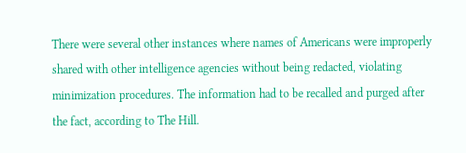There were several other instances where names of Americans were improperly shared with other intelligence agencies without being redacted, violating minimization procedures. The information had to be recalled and purged after the fact, according to The Hill.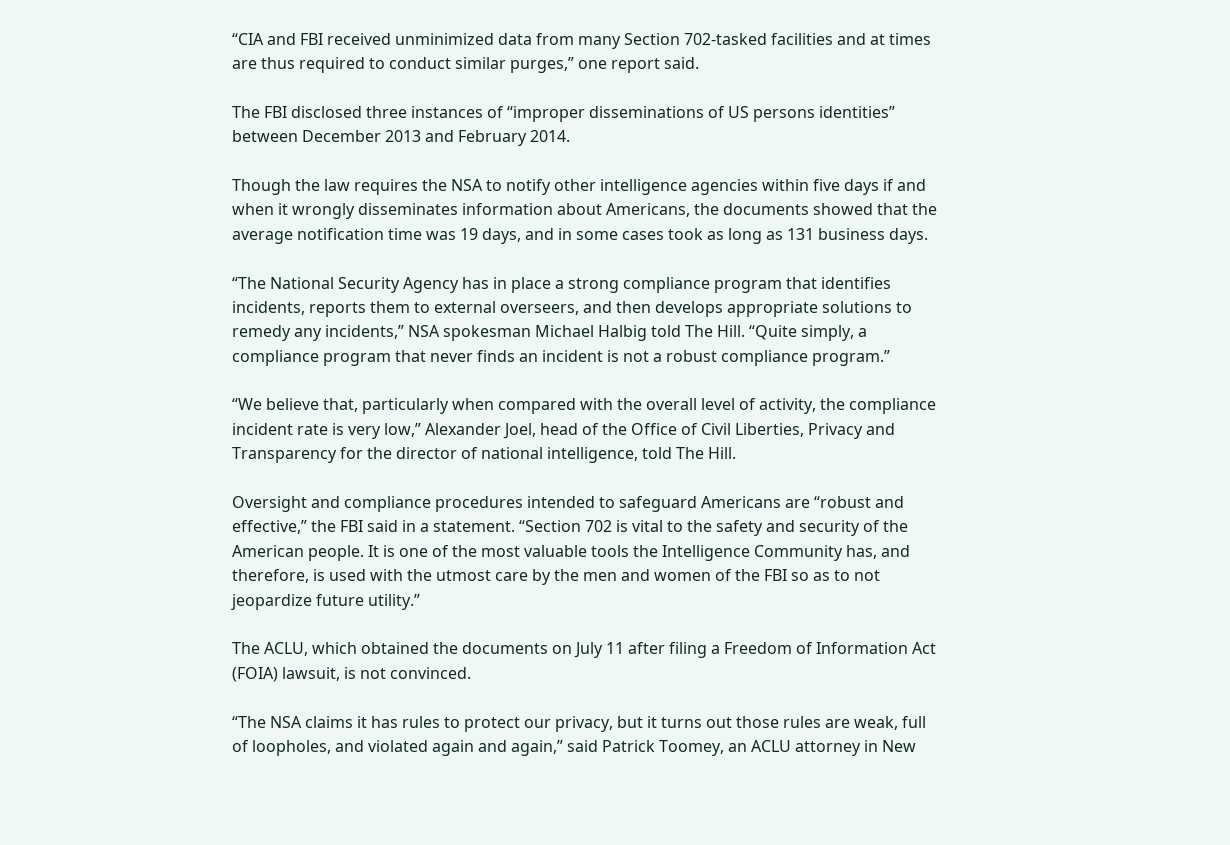“CIA and FBI received unminimized data from many Section 702-tasked facilities and at times are thus required to conduct similar purges,” one report said.

The FBI disclosed three instances of “improper disseminations of US persons identities” between December 2013 and February 2014.

Though the law requires the NSA to notify other intelligence agencies within five days if and when it wrongly disseminates information about Americans, the documents showed that the average notification time was 19 days, and in some cases took as long as 131 business days.

“The National Security Agency has in place a strong compliance program that identifies incidents, reports them to external overseers, and then develops appropriate solutions to remedy any incidents,” NSA spokesman Michael Halbig told The Hill. “Quite simply, a compliance program that never finds an incident is not a robust compliance program.”

“We believe that, particularly when compared with the overall level of activity, the compliance incident rate is very low,” Alexander Joel, head of the Office of Civil Liberties, Privacy and Transparency for the director of national intelligence, told The Hill.

Oversight and compliance procedures intended to safeguard Americans are “robust and effective,” the FBI said in a statement. “Section 702 is vital to the safety and security of the American people. It is one of the most valuable tools the Intelligence Community has, and therefore, is used with the utmost care by the men and women of the FBI so as to not jeopardize future utility.”

The ACLU, which obtained the documents on July 11 after filing a Freedom of Information Act (FOIA) lawsuit, is not convinced.

“The NSA claims it has rules to protect our privacy, but it turns out those rules are weak, full of loopholes, and violated again and again,” said Patrick Toomey, an ACLU attorney in New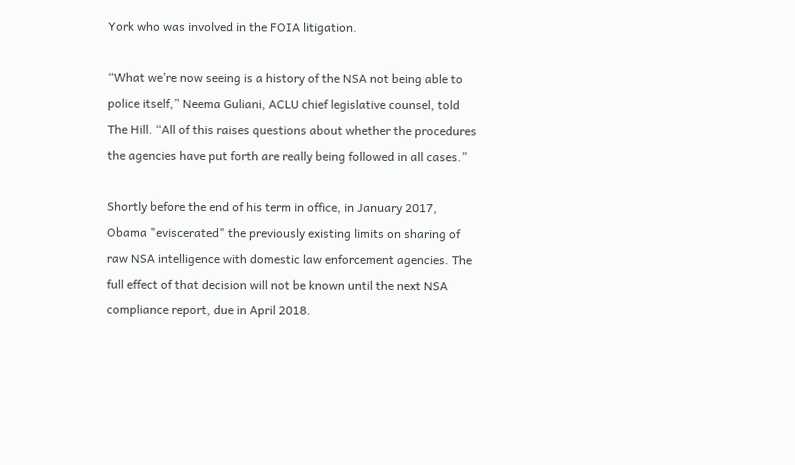York who was involved in the FOIA litigation.

“What we’re now seeing is a history of the NSA not being able to police itself,” Neema Guliani, ACLU chief legislative counsel, told The Hill. “All of this raises questions about whether the procedures the agencies have put forth are really being followed in all cases.”

Shortly before the end of his term in office, in January 2017, Obama "eviscerated" the previously existing limits on sharing of raw NSA intelligence with domestic law enforcement agencies. The full effect of that decision will not be known until the next NSA compliance report, due in April 2018.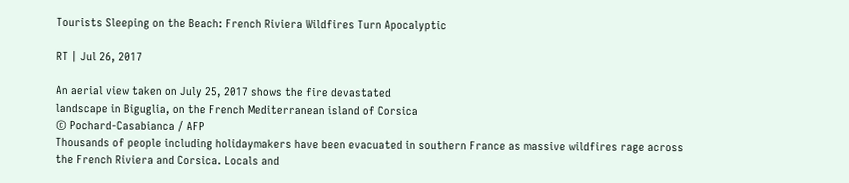Tourists Sleeping on the Beach: French Riviera Wildfires Turn Apocalyptic

RT | Jul 26, 2017

An aerial view taken on July 25, 2017 shows the fire devastated
landscape in Biguglia, on the French Mediterranean island of Corsica
© Pochard-Casabianca / AFP
Thousands of people including holidaymakers have been evacuated in southern France as massive wildfires rage across the French Riviera and Corsica. Locals and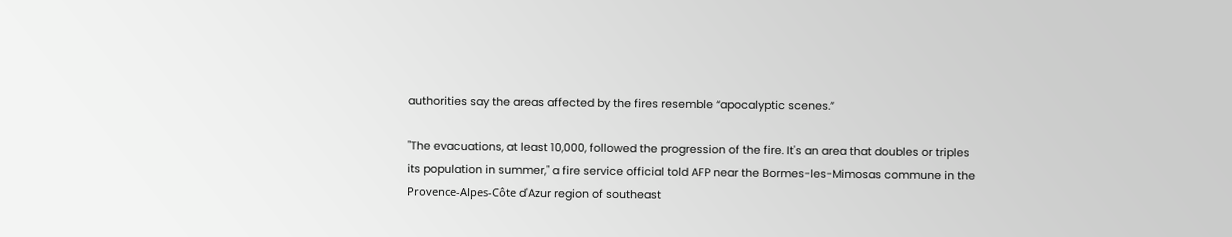authorities say the areas affected by the fires resemble “apocalyptic scenes.”

"The evacuations, at least 10,000, followed the progression of the fire. It's an area that doubles or triples its population in summer," a fire service official told AFP near the Bormes-les-Mimosas commune in the Provence-Alpes-Côte d'Azur region of southeast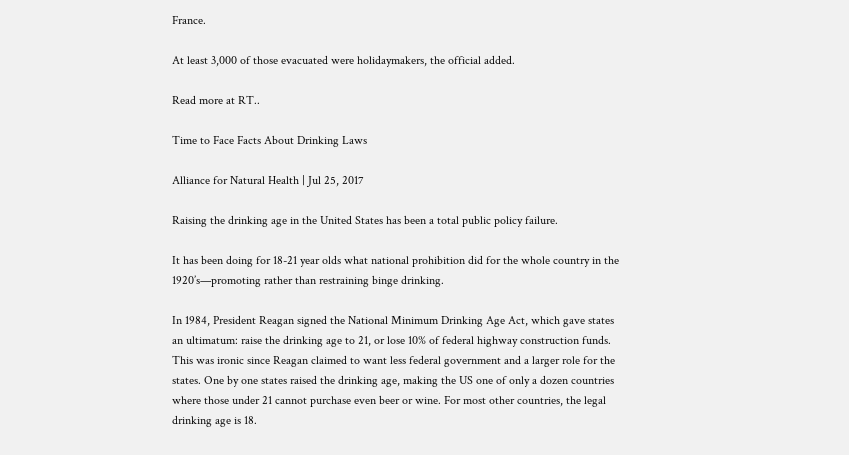France.

At least 3,000 of those evacuated were holidaymakers, the official added.

Read more at RT..

Time to Face Facts About Drinking Laws

Alliance for Natural Health | Jul 25, 2017

Raising the drinking age in the United States has been a total public policy failure.

It has been doing for 18-21 year olds what national prohibition did for the whole country in the 1920’s—promoting rather than restraining binge drinking.

In 1984, President Reagan signed the National Minimum Drinking Age Act, which gave states an ultimatum: raise the drinking age to 21, or lose 10% of federal highway construction funds. This was ironic since Reagan claimed to want less federal government and a larger role for the states. One by one states raised the drinking age, making the US one of only a dozen countries where those under 21 cannot purchase even beer or wine. For most other countries, the legal drinking age is 18.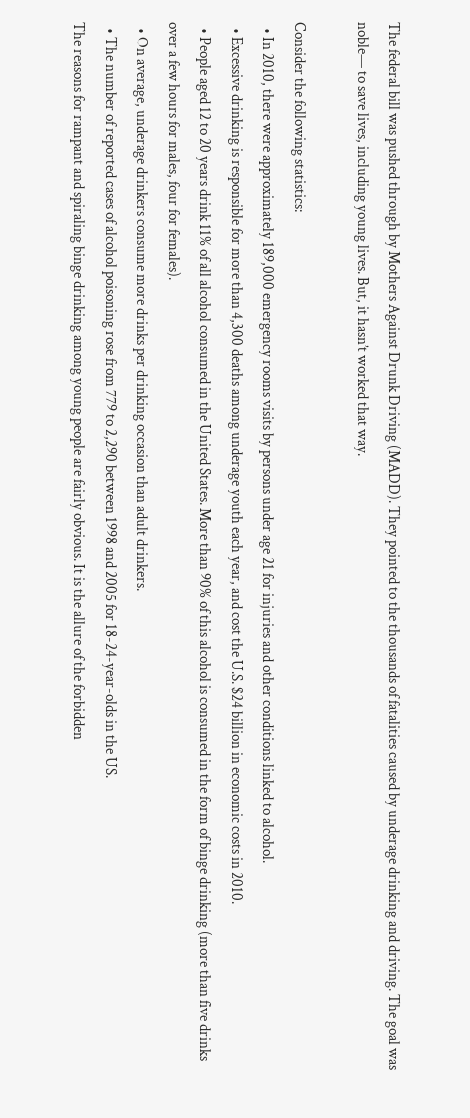The federal bill was pushed through by Mothers Against Drunk Driving (MADD). They pointed to the thousands of fatalities caused by underage drinking and driving. The goal was noble— to save lives, including young lives. But, it hasn’t worked that way.

Consider the following statistics:
  • In 2010, there were approximately 189,000 emergency rooms visits by persons under age 21 for injuries and other conditions linked to alcohol.
  • Excessive drinking is responsible for more than 4,300 deaths among underage youth each year, and cost the U.S. $24 billion in economic costs in 2010.
  • People aged 12 to 20 years drink 11% of all alcohol consumed in the United States. More than 90% of this alcohol is consumed in the form of binge drinking (more than five drinks over a few hours for males, four for females).
  • On average, underage drinkers consume more drinks per drinking occasion than adult drinkers.
  • The number of reported cases of alcohol poisoning rose from 779 to 2,290 between 1998 and 2005 for 18-24-year-olds in the US.
The reasons for rampant and spiraling binge drinking among young people are fairly obvious. It is the allure of the forbidden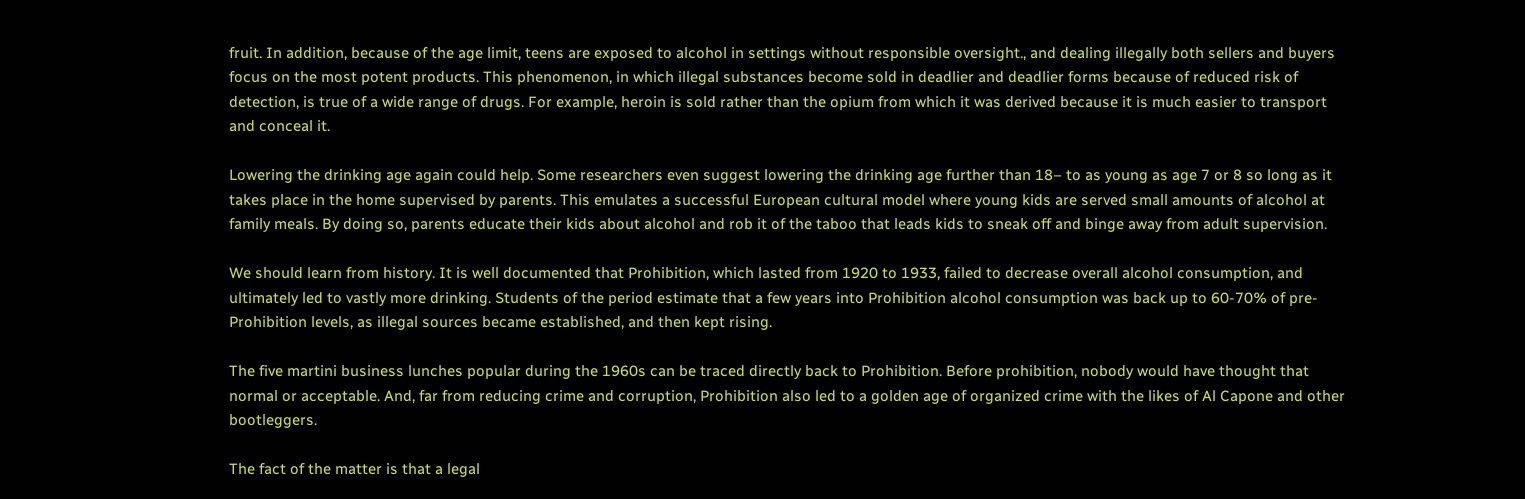fruit. In addition, because of the age limit, teens are exposed to alcohol in settings without responsible oversight., and dealing illegally both sellers and buyers focus on the most potent products. This phenomenon, in which illegal substances become sold in deadlier and deadlier forms because of reduced risk of detection, is true of a wide range of drugs. For example, heroin is sold rather than the opium from which it was derived because it is much easier to transport and conceal it.

Lowering the drinking age again could help. Some researchers even suggest lowering the drinking age further than 18– to as young as age 7 or 8 so long as it takes place in the home supervised by parents. This emulates a successful European cultural model where young kids are served small amounts of alcohol at family meals. By doing so, parents educate their kids about alcohol and rob it of the taboo that leads kids to sneak off and binge away from adult supervision.

We should learn from history. It is well documented that Prohibition, which lasted from 1920 to 1933, failed to decrease overall alcohol consumption, and ultimately led to vastly more drinking. Students of the period estimate that a few years into Prohibition alcohol consumption was back up to 60-70% of pre-Prohibition levels, as illegal sources became established, and then kept rising.

The five martini business lunches popular during the 1960s can be traced directly back to Prohibition. Before prohibition, nobody would have thought that normal or acceptable. And, far from reducing crime and corruption, Prohibition also led to a golden age of organized crime with the likes of Al Capone and other bootleggers.

The fact of the matter is that a legal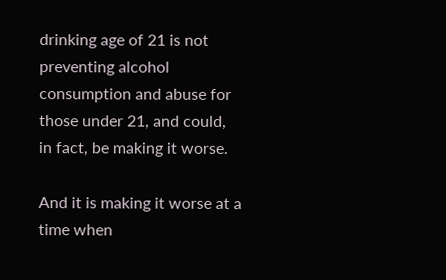drinking age of 21 is not preventing alcohol consumption and abuse for those under 21, and could, in fact, be making it worse.

And it is making it worse at a time when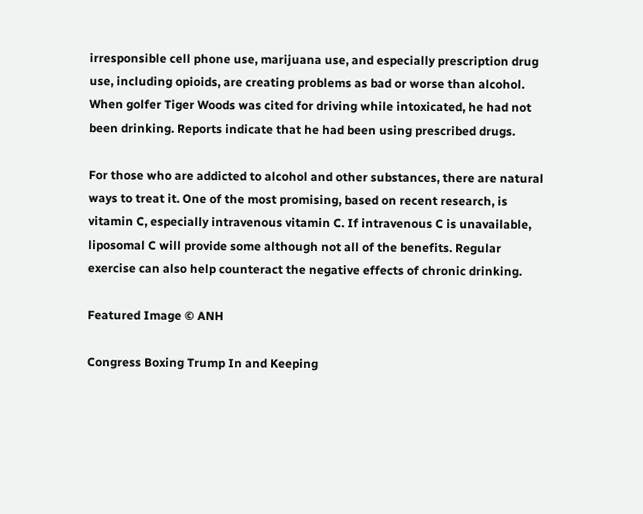irresponsible cell phone use, marijuana use, and especially prescription drug use, including opioids, are creating problems as bad or worse than alcohol. When golfer Tiger Woods was cited for driving while intoxicated, he had not been drinking. Reports indicate that he had been using prescribed drugs.

For those who are addicted to alcohol and other substances, there are natural ways to treat it. One of the most promising, based on recent research, is vitamin C, especially intravenous vitamin C. If intravenous C is unavailable, liposomal C will provide some although not all of the benefits. Regular exercise can also help counteract the negative effects of chronic drinking.

Featured Image © ANH

Congress Boxing Trump In and Keeping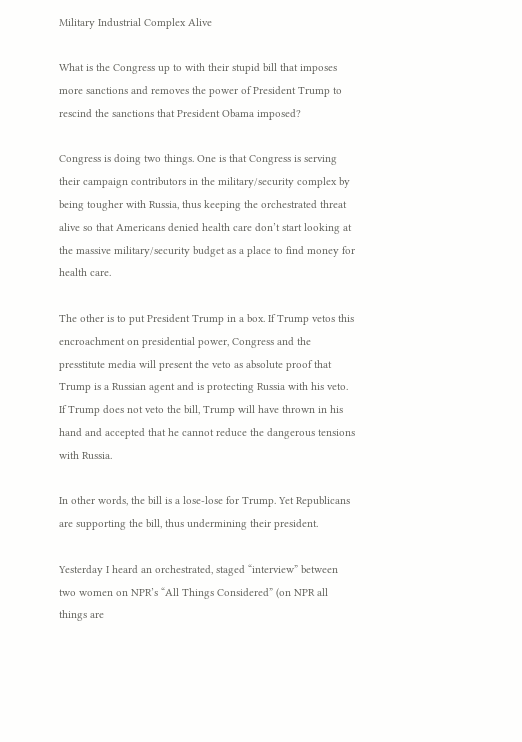Military Industrial Complex Alive

What is the Congress up to with their stupid bill that imposes more sanctions and removes the power of President Trump to rescind the sanctions that President Obama imposed?

Congress is doing two things. One is that Congress is serving their campaign contributors in the military/security complex by being tougher with Russia, thus keeping the orchestrated threat alive so that Americans denied health care don’t start looking at the massive military/security budget as a place to find money for health care.

The other is to put President Trump in a box. If Trump vetos this encroachment on presidential power, Congress and the presstitute media will present the veto as absolute proof that Trump is a Russian agent and is protecting Russia with his veto. If Trump does not veto the bill, Trump will have thrown in his hand and accepted that he cannot reduce the dangerous tensions with Russia.

In other words, the bill is a lose-lose for Trump. Yet Republicans are supporting the bill, thus undermining their president.

Yesterday I heard an orchestrated, staged “interview” between two women on NPR’s “All Things Considered” (on NPR all things are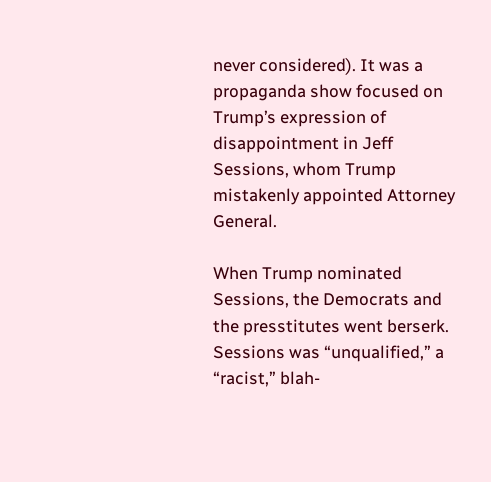never considered). It was a propaganda show focused on Trump’s expression of disappointment in Jeff Sessions, whom Trump mistakenly appointed Attorney General.

When Trump nominated Sessions, the Democrats and the presstitutes went berserk. Sessions was “unqualified,” a “racist,” blah-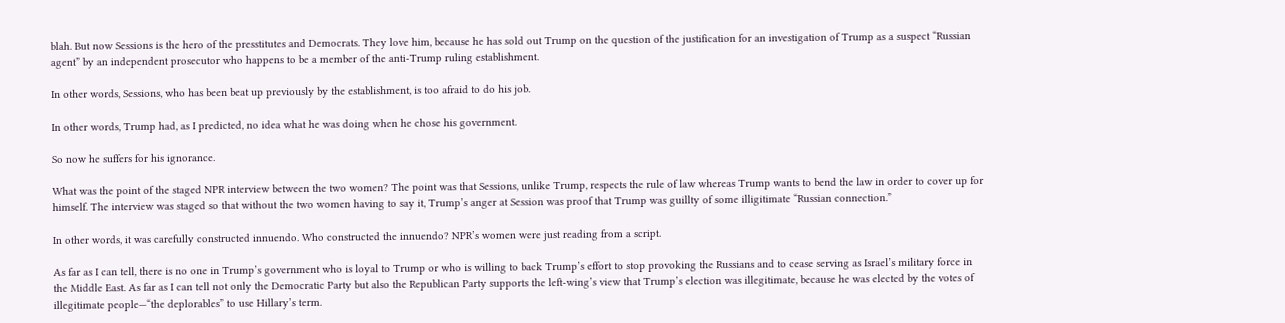blah. But now Sessions is the hero of the presstitutes and Democrats. They love him, because he has sold out Trump on the question of the justification for an investigation of Trump as a suspect “Russian agent” by an independent prosecutor who happens to be a member of the anti-Trump ruling establishment.

In other words, Sessions, who has been beat up previously by the establishment, is too afraid to do his job.

In other words, Trump had, as I predicted, no idea what he was doing when he chose his government.

So now he suffers for his ignorance.

What was the point of the staged NPR interview between the two women? The point was that Sessions, unlike Trump, respects the rule of law whereas Trump wants to bend the law in order to cover up for himself. The interview was staged so that without the two women having to say it, Trump’s anger at Session was proof that Trump was guillty of some illigitimate “Russian connection.”

In other words, it was carefully constructed innuendo. Who constructed the innuendo? NPR’s women were just reading from a script.

As far as I can tell, there is no one in Trump’s government who is loyal to Trump or who is willing to back Trump’s effort to stop provoking the Russians and to cease serving as Israel’s military force in the Middle East. As far as I can tell not only the Democratic Party but also the Republican Party supports the left-wing’s view that Trump’s election was illegitimate, because he was elected by the votes of illegitimate people—“the deplorables” to use Hillary’s term.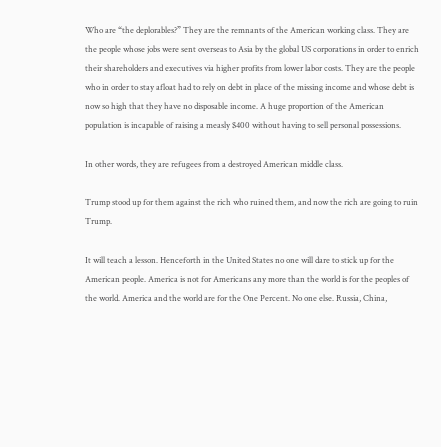Who are “the deplorables?” They are the remnants of the American working class. They are the people whose jobs were sent overseas to Asia by the global US corporations in order to enrich their shareholders and executives via higher profits from lower labor costs. They are the people who in order to stay afloat had to rely on debt in place of the missing income and whose debt is now so high that they have no disposable income. A huge proportion of the American population is incapable of raising a measly $400 without having to sell personal possessions.

In other words, they are refugees from a destroyed American middle class.

Trump stood up for them against the rich who ruined them, and now the rich are going to ruin Trump.

It will teach a lesson. Henceforth in the United States no one will dare to stick up for the American people. America is not for Americans any more than the world is for the peoples of the world. America and the world are for the One Percent. No one else. Russia, China,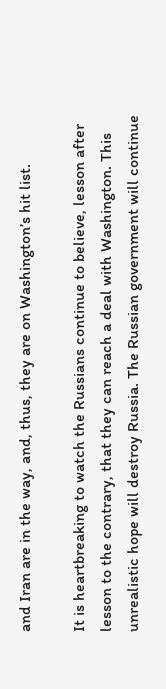and Iran are in the way, and, thus, they are on Washington’s hit list.

It is heartbreaking to watch the Russians continue to believe, lesson after lesson to the contrary, that they can reach a deal with Washington. This unrealistic hope will destroy Russia. The Russian government will continue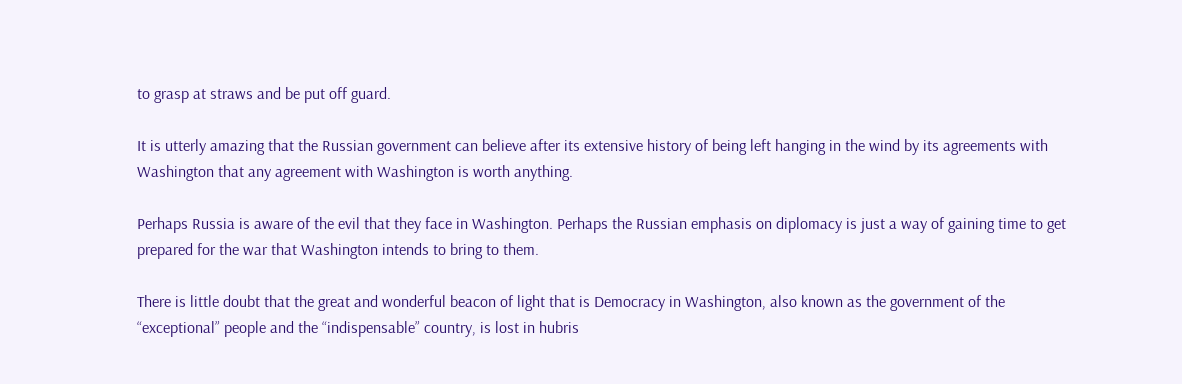to grasp at straws and be put off guard.

It is utterly amazing that the Russian government can believe after its extensive history of being left hanging in the wind by its agreements with Washington that any agreement with Washington is worth anything.

Perhaps Russia is aware of the evil that they face in Washington. Perhaps the Russian emphasis on diplomacy is just a way of gaining time to get prepared for the war that Washington intends to bring to them.

There is little doubt that the great and wonderful beacon of light that is Democracy in Washington, also known as the government of the “exceptional” people and the “indispensable” country, is lost in hubris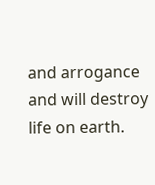and arrogance and will destroy life on earth.